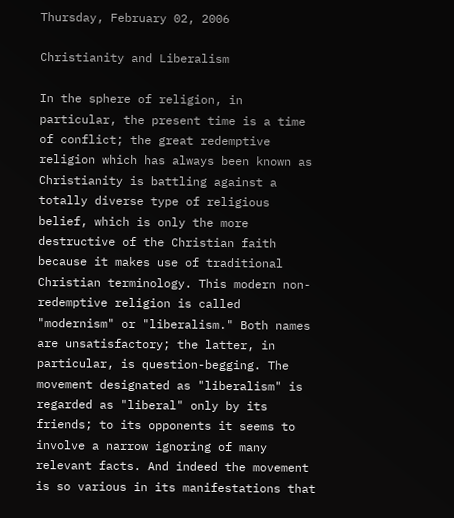Thursday, February 02, 2006

Christianity and Liberalism

In the sphere of religion, in particular, the present time is a time of conflict; the great redemptive religion which has always been known as Christianity is battling against a totally diverse type of religious belief, which is only the more destructive of the Christian faith because it makes use of traditional Christian terminology. This modern non-redemptive religion is called "modernism" or "liberalism." Both names are unsatisfactory; the latter, in particular, is question-begging. The movement designated as "liberalism" is regarded as "liberal" only by its friends; to its opponents it seems to involve a narrow ignoring of many relevant facts. And indeed the movement is so various in its manifestations that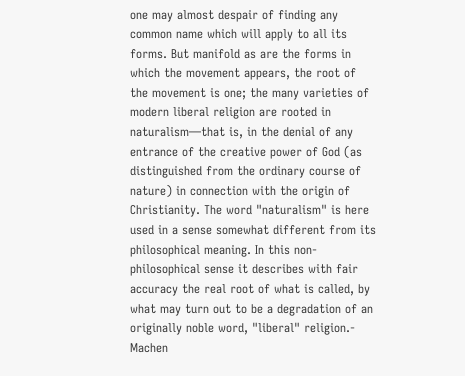one may almost despair of finding any common name which will apply to all its forms. But manifold as are the forms in which the movement appears, the root of the movement is one; the many varieties of modern liberal religion are rooted in naturalism—that is, in the denial of any entrance of the creative power of God (as distinguished from the ordinary course of nature) in connection with the origin of Christianity. The word "naturalism" is here used in a sense somewhat different from its philosophical meaning. In this non-philosophical sense it describes with fair accuracy the real root of what is called, by what may turn out to be a degradation of an originally noble word, "liberal" religion.- Machen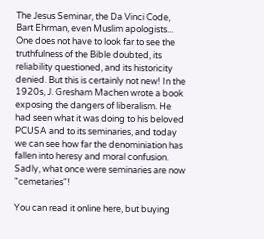The Jesus Seminar, the Da Vinci Code, Bart Ehrman, even Muslim apologists... One does not have to look far to see the truthfulness of the Bible doubted, its reliability questioned, and its historicity denied. But this is certainly not new! In the 1920s, J. Gresham Machen wrote a book exposing the dangers of liberalism. He had seen what it was doing to his beloved PCUSA and to its seminaries, and today we can see how far the denominiation has fallen into heresy and moral confusion. Sadly, what once were seminaries are now "cemetaries"!

You can read it online here, but buying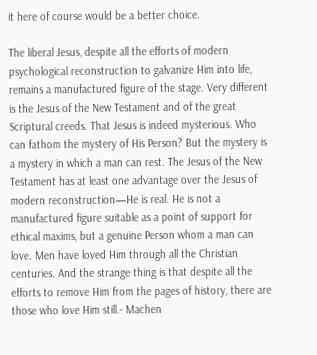it here of course would be a better choice.

The liberal Jesus, despite all the efforts of modern psychological reconstruction to galvanize Him into life, remains a manufactured figure of the stage. Very different is the Jesus of the New Testament and of the great Scriptural creeds. That Jesus is indeed mysterious. Who can fathom the mystery of His Person? But the mystery is a mystery in which a man can rest. The Jesus of the New Testament has at least one advantage over the Jesus of modern reconstruction—He is real. He is not a manufactured figure suitable as a point of support for ethical maxims, but a genuine Person whom a man can love. Men have loved Him through all the Christian centuries. And the strange thing is that despite all the efforts to remove Him from the pages of history, there are those who love Him still.- Machen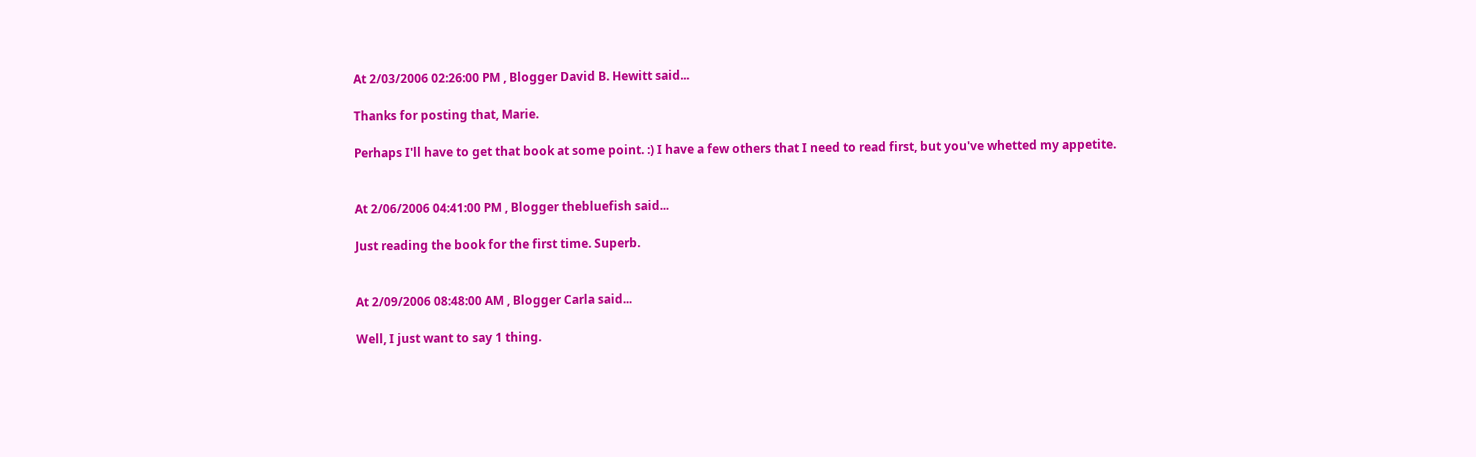At 2/03/2006 02:26:00 PM , Blogger David B. Hewitt said...

Thanks for posting that, Marie.

Perhaps I'll have to get that book at some point. :) I have a few others that I need to read first, but you've whetted my appetite.


At 2/06/2006 04:41:00 PM , Blogger thebluefish said...

Just reading the book for the first time. Superb.


At 2/09/2006 08:48:00 AM , Blogger Carla said...

Well, I just want to say 1 thing.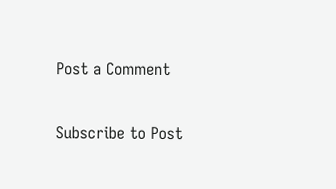Post a Comment

Subscribe to Post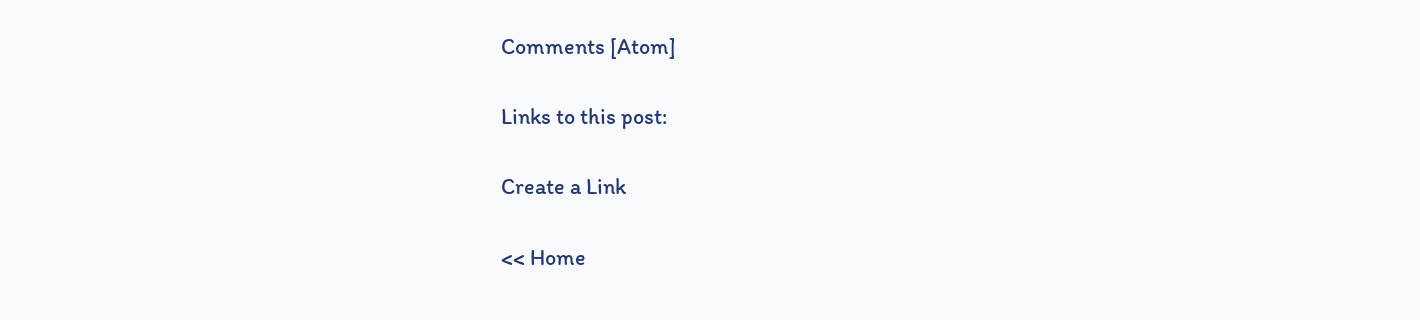Comments [Atom]

Links to this post:

Create a Link

<< Home